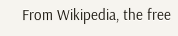From Wikipedia, the free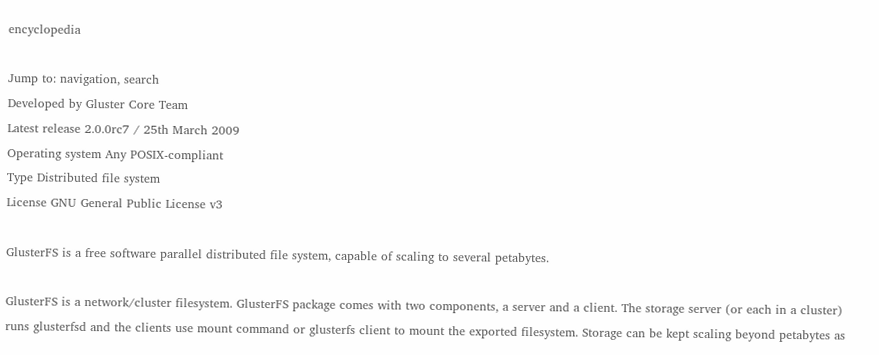encyclopedia

Jump to: navigation, search
Developed by Gluster Core Team
Latest release 2.0.0rc7 / 25th March 2009
Operating system Any POSIX-compliant
Type Distributed file system
License GNU General Public License v3

GlusterFS is a free software parallel distributed file system, capable of scaling to several petabytes.

GlusterFS is a network/cluster filesystem. GlusterFS package comes with two components, a server and a client. The storage server (or each in a cluster) runs glusterfsd and the clients use mount command or glusterfs client to mount the exported filesystem. Storage can be kept scaling beyond petabytes as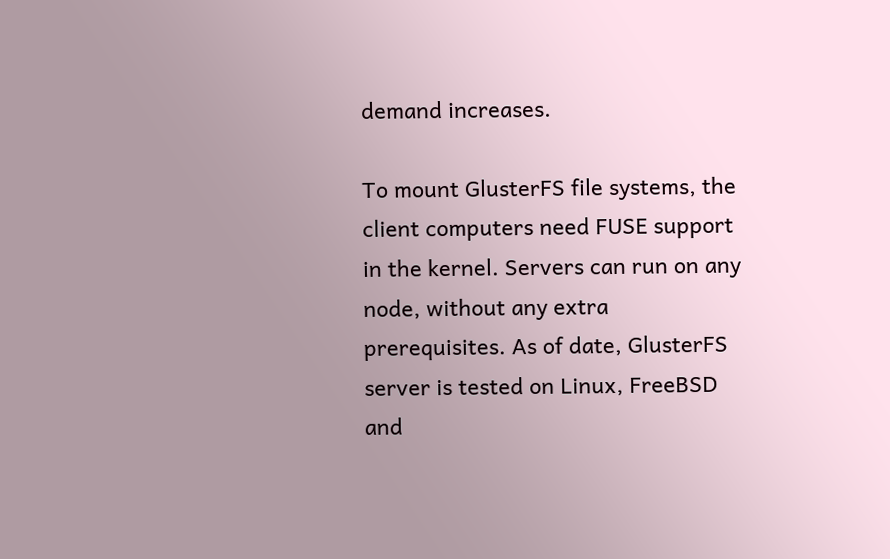demand increases.

To mount GlusterFS file systems, the client computers need FUSE support in the kernel. Servers can run on any node, without any extra prerequisites. As of date, GlusterFS server is tested on Linux, FreeBSD and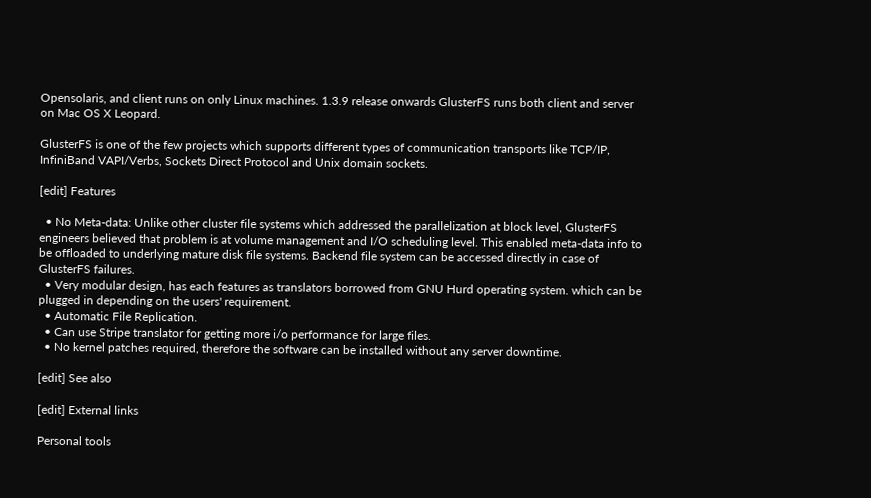Opensolaris, and client runs on only Linux machines. 1.3.9 release onwards GlusterFS runs both client and server on Mac OS X Leopard.

GlusterFS is one of the few projects which supports different types of communication transports like TCP/IP, InfiniBand VAPI/Verbs, Sockets Direct Protocol and Unix domain sockets.

[edit] Features

  • No Meta-data: Unlike other cluster file systems which addressed the parallelization at block level, GlusterFS engineers believed that problem is at volume management and I/O scheduling level. This enabled meta-data info to be offloaded to underlying mature disk file systems. Backend file system can be accessed directly in case of GlusterFS failures.
  • Very modular design, has each features as translators borrowed from GNU Hurd operating system. which can be plugged in depending on the users' requirement.
  • Automatic File Replication.
  • Can use Stripe translator for getting more i/o performance for large files.
  • No kernel patches required, therefore the software can be installed without any server downtime.

[edit] See also

[edit] External links

Personal tools